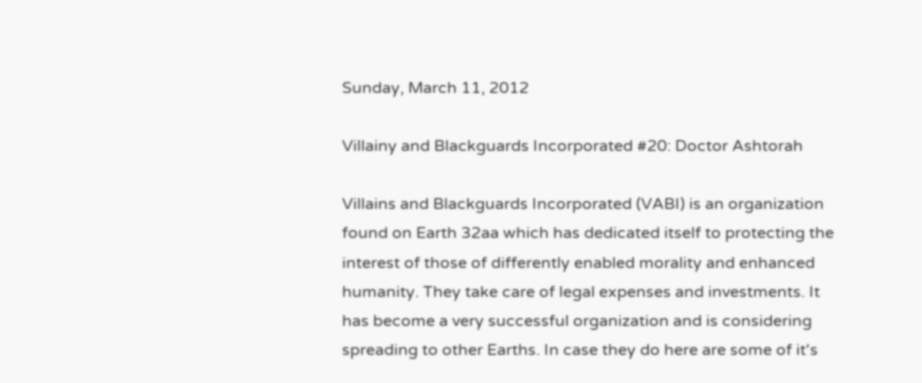Sunday, March 11, 2012

Villainy and Blackguards Incorporated #20: Doctor Ashtorah

Villains and Blackguards Incorporated (VABI) is an organization found on Earth 32aa which has dedicated itself to protecting the interest of those of differently enabled morality and enhanced humanity. They take care of legal expenses and investments. It has become a very successful organization and is considering spreading to other Earths. In case they do here are some of it's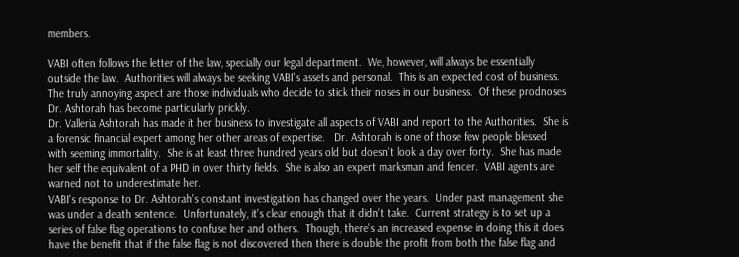members.

VABI often follows the letter of the law, specially our legal department.  We, however, will always be essentially outside the law.  Authorities will always be seeking VABI's assets and personal.  This is an expected cost of business.  The truly annoying aspect are those individuals who decide to stick their noses in our business.  Of these prodnoses Dr. Ashtorah has become particularly prickly.
Dr. Valleria Ashtorah has made it her business to investigate all aspects of VABI and report to the Authorities.  She is a forensic financial expert among her other areas of expertise.   Dr. Ashtorah is one of those few people blessed with seeming immortality.  She is at least three hundred years old but doesn't look a day over forty.  She has made her self the equivalent of a PHD in over thirty fields.  She is also an expert marksman and fencer.  VABI agents are warned not to underestimate her.
VABI's response to Dr. Ashtorah's constant investigation has changed over the years.  Under past management she was under a death sentence.  Unfortunately, it's clear enough that it didn't take.  Current strategy is to set up a series of false flag operations to confuse her and others.  Though, there's an increased expense in doing this it does have the benefit that if the false flag is not discovered then there is double the profit from both the false flag and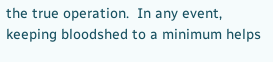the true operation.  In any event, keeping bloodshed to a minimum helps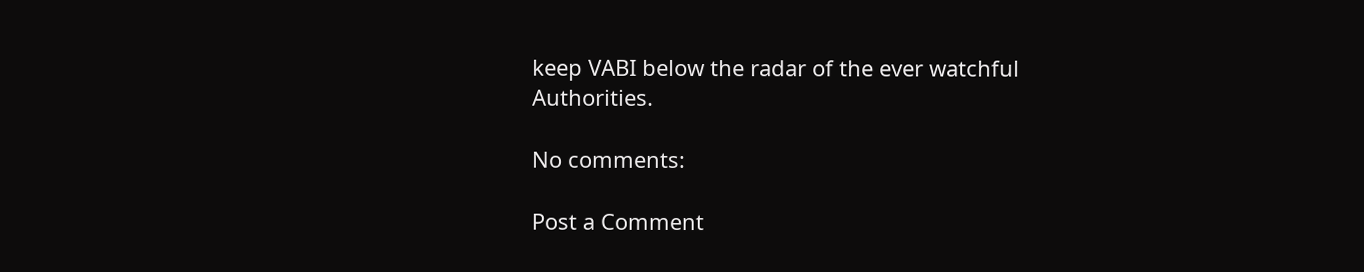keep VABI below the radar of the ever watchful Authorities.

No comments:

Post a Comment